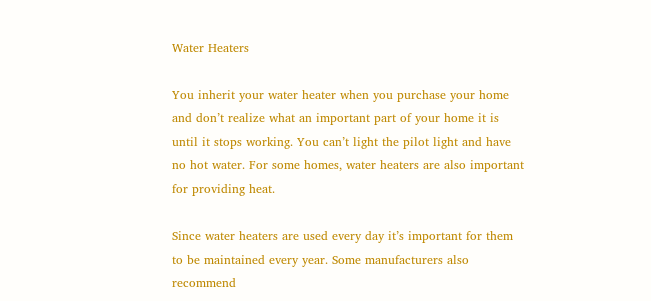Water Heaters

You inherit your water heater when you purchase your home and don’t realize what an important part of your home it is until it stops working. You can’t light the pilot light and have no hot water. For some homes, water heaters are also important for providing heat.

Since water heaters are used every day it’s important for them to be maintained every year. Some manufacturers also recommend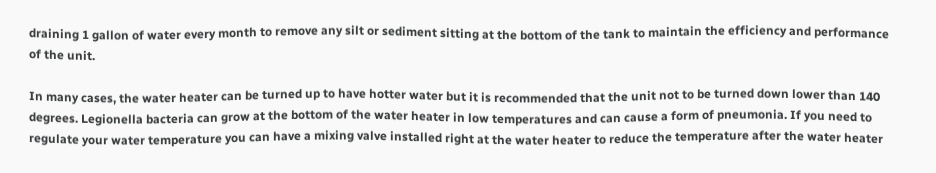draining 1 gallon of water every month to remove any silt or sediment sitting at the bottom of the tank to maintain the efficiency and performance of the unit.

In many cases, the water heater can be turned up to have hotter water but it is recommended that the unit not to be turned down lower than 140 degrees. Legionella bacteria can grow at the bottom of the water heater in low temperatures and can cause a form of pneumonia. If you need to regulate your water temperature you can have a mixing valve installed right at the water heater to reduce the temperature after the water heater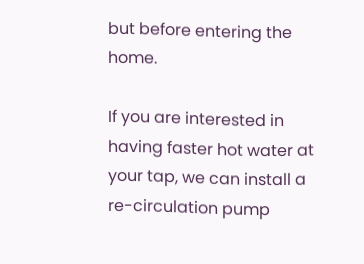but before entering the home.

If you are interested in having faster hot water at your tap, we can install a re-circulation pump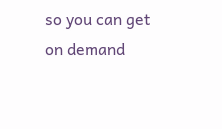so you can get on demand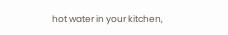hot water in your kitchen,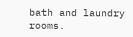bath and laundry rooms.